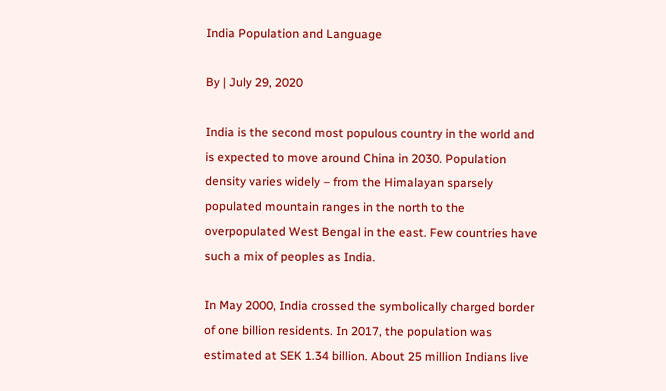India Population and Language

By | July 29, 2020

India is the second most populous country in the world and is expected to move around China in 2030. Population density varies widely – from the Himalayan sparsely populated mountain ranges in the north to the overpopulated West Bengal in the east. Few countries have such a mix of peoples as India.

In May 2000, India crossed the symbolically charged border of one billion residents. In 2017, the population was estimated at SEK 1.34 billion. About 25 million Indians live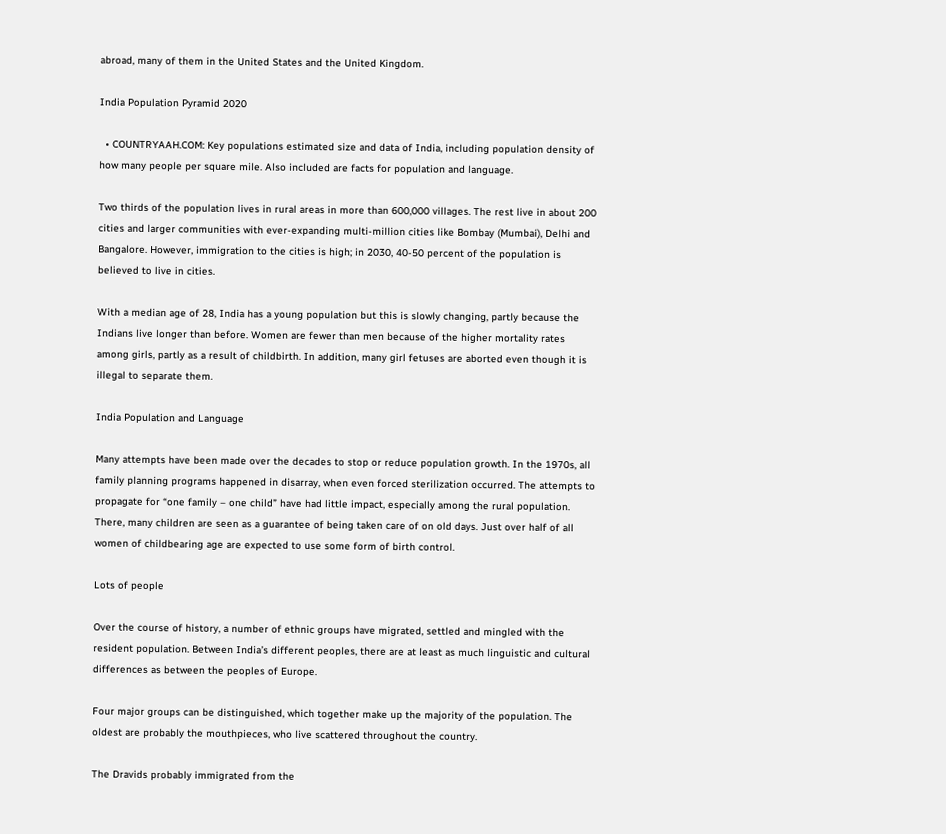abroad, many of them in the United States and the United Kingdom.

India Population Pyramid 2020

  • COUNTRYAAH.COM: Key populations estimated size and data of India, including population density of how many people per square mile. Also included are facts for population and language.

Two thirds of the population lives in rural areas in more than 600,000 villages. The rest live in about 200 cities and larger communities with ever-expanding multi-million cities like Bombay (Mumbai), Delhi and Bangalore. However, immigration to the cities is high; in 2030, 40-50 percent of the population is believed to live in cities.

With a median age of 28, India has a young population but this is slowly changing, partly because the Indians live longer than before. Women are fewer than men because of the higher mortality rates among girls, partly as a result of childbirth. In addition, many girl fetuses are aborted even though it is illegal to separate them.

India Population and Language

Many attempts have been made over the decades to stop or reduce population growth. In the 1970s, all family planning programs happened in disarray, when even forced sterilization occurred. The attempts to propagate for “one family – one child” have had little impact, especially among the rural population. There, many children are seen as a guarantee of being taken care of on old days. Just over half of all women of childbearing age are expected to use some form of birth control.

Lots of people

Over the course of history, a number of ethnic groups have migrated, settled and mingled with the resident population. Between India’s different peoples, there are at least as much linguistic and cultural differences as between the peoples of Europe.

Four major groups can be distinguished, which together make up the majority of the population. The oldest are probably the mouthpieces, who live scattered throughout the country.

The Dravids probably immigrated from the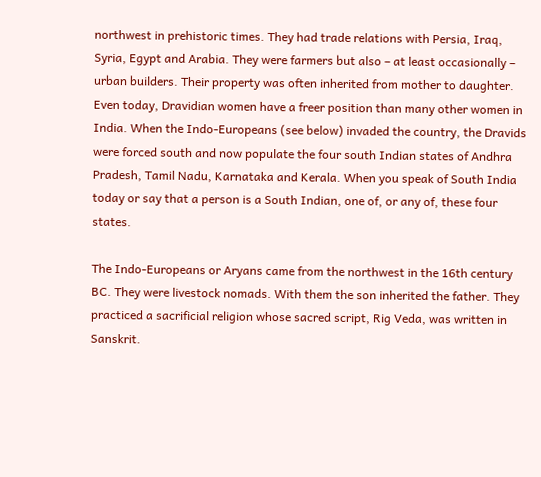northwest in prehistoric times. They had trade relations with Persia, Iraq, Syria, Egypt and Arabia. They were farmers but also – at least occasionally – urban builders. Their property was often inherited from mother to daughter. Even today, Dravidian women have a freer position than many other women in India. When the Indo-Europeans (see below) invaded the country, the Dravids were forced south and now populate the four south Indian states of Andhra Pradesh, Tamil Nadu, Karnataka and Kerala. When you speak of South India today or say that a person is a South Indian, one of, or any of, these four states.

The Indo-Europeans or Aryans came from the northwest in the 16th century BC. They were livestock nomads. With them the son inherited the father. They practiced a sacrificial religion whose sacred script, Rig Veda, was written in Sanskrit.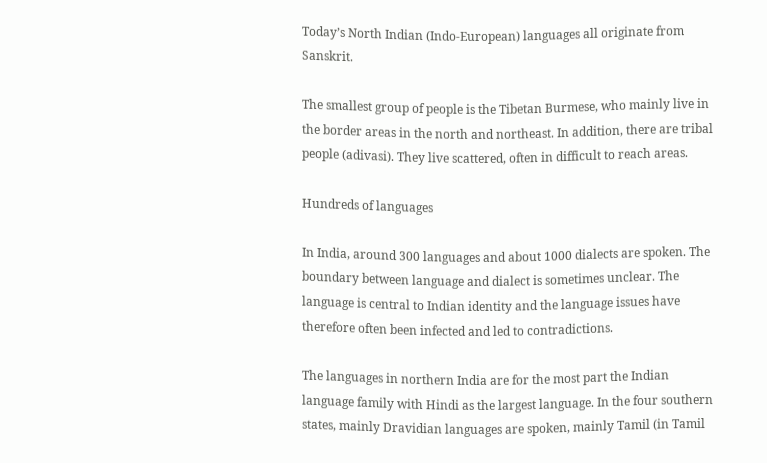Today’s North Indian (Indo-European) languages all originate from Sanskrit.

The smallest group of people is the Tibetan Burmese, who mainly live in the border areas in the north and northeast. In addition, there are tribal people (adivasi). They live scattered, often in difficult to reach areas.

Hundreds of languages

In India, around 300 languages and about 1000 dialects are spoken. The boundary between language and dialect is sometimes unclear. The language is central to Indian identity and the language issues have therefore often been infected and led to contradictions.

The languages in northern India are for the most part the Indian language family with Hindi as the largest language. In the four southern states, mainly Dravidian languages are spoken, mainly Tamil (in Tamil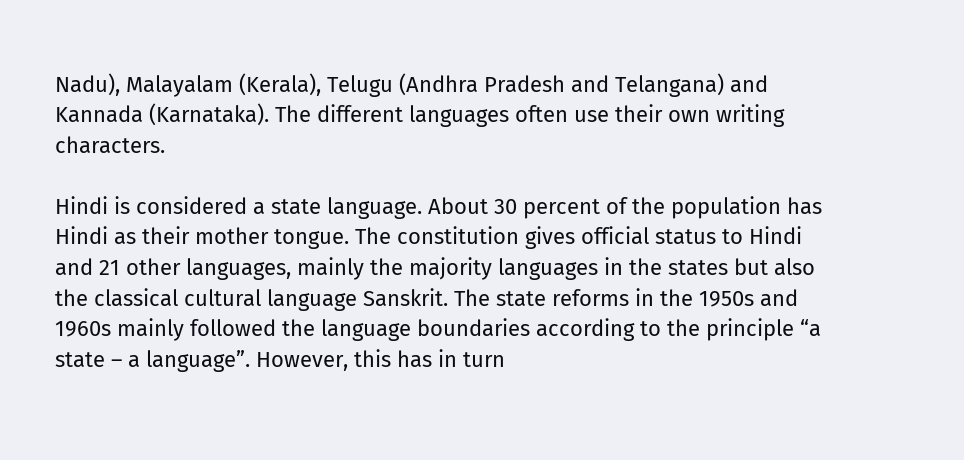Nadu), Malayalam (Kerala), Telugu (Andhra Pradesh and Telangana) and Kannada (Karnataka). The different languages often use their own writing characters.

Hindi is considered a state language. About 30 percent of the population has Hindi as their mother tongue. The constitution gives official status to Hindi and 21 other languages, mainly the majority languages in the states but also the classical cultural language Sanskrit. The state reforms in the 1950s and 1960s mainly followed the language boundaries according to the principle “a state – a language”. However, this has in turn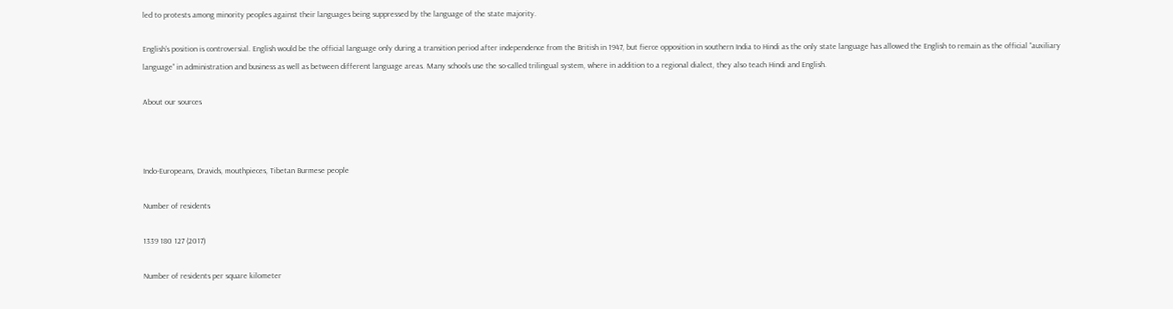led to protests among minority peoples against their languages being suppressed by the language of the state majority.

English’s position is controversial. English would be the official language only during a transition period after independence from the British in 1947, but fierce opposition in southern India to Hindi as the only state language has allowed the English to remain as the official “auxiliary language” in administration and business as well as between different language areas. Many schools use the so-called trilingual system, where in addition to a regional dialect, they also teach Hindi and English.

About our sources



Indo-Europeans, Dravids, mouthpieces, Tibetan Burmese people

Number of residents

1339 180 127 (2017)

Number of residents per square kilometer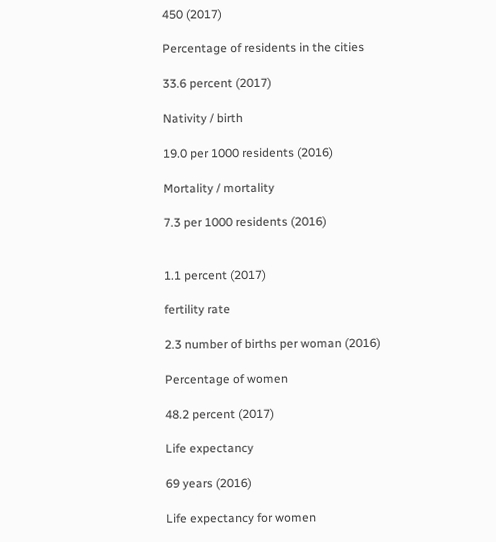450 (2017)

Percentage of residents in the cities

33.6 percent (2017)

Nativity / birth

19.0 per 1000 residents (2016)

Mortality / mortality

7.3 per 1000 residents (2016)


1.1 percent (2017)

fertility rate

2.3 number of births per woman (2016)

Percentage of women

48.2 percent (2017)

Life expectancy

69 years (2016)

Life expectancy for women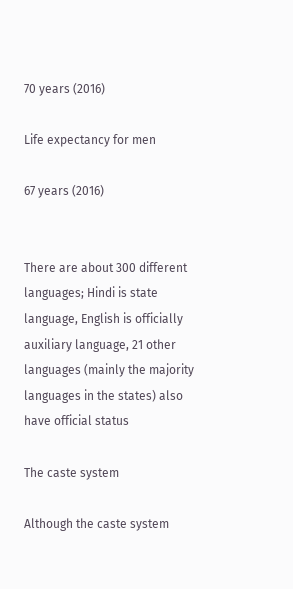70 years (2016)

Life expectancy for men

67 years (2016)


There are about 300 different languages; Hindi is state language, English is officially auxiliary language, 21 other languages (mainly the majority languages in the states) also have official status

The caste system

Although the caste system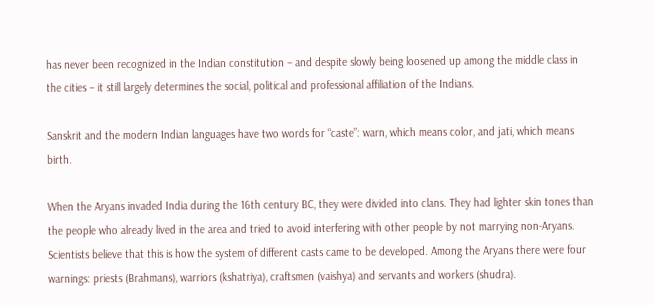has never been recognized in the Indian constitution – and despite slowly being loosened up among the middle class in the cities – it still largely determines the social, political and professional affiliation of the Indians.

Sanskrit and the modern Indian languages have two words for “caste”: warn, which means color, and jati, which means birth.

When the Aryans invaded India during the 16th century BC, they were divided into clans. They had lighter skin tones than the people who already lived in the area and tried to avoid interfering with other people by not marrying non-Aryans. Scientists believe that this is how the system of different casts came to be developed. Among the Aryans there were four warnings: priests (Brahmans), warriors (kshatriya), craftsmen (vaishya) and servants and workers (shudra).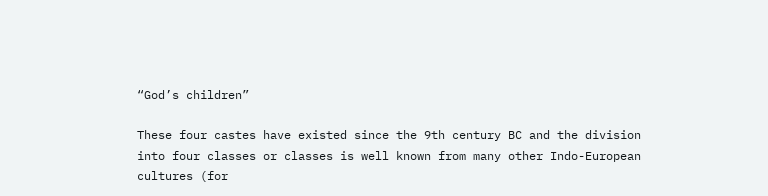“God’s children”

These four castes have existed since the 9th century BC and the division into four classes or classes is well known from many other Indo-European cultures (for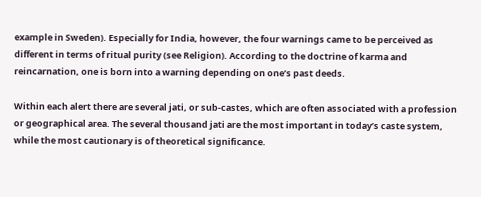example in Sweden). Especially for India, however, the four warnings came to be perceived as different in terms of ritual purity (see Religion). According to the doctrine of karma and reincarnation, one is born into a warning depending on one’s past deeds.

Within each alert there are several jati, or sub-castes, which are often associated with a profession or geographical area. The several thousand jati are the most important in today’s caste system, while the most cautionary is of theoretical significance.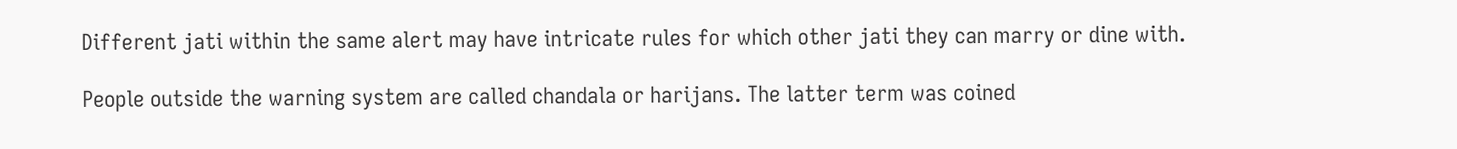Different jati within the same alert may have intricate rules for which other jati they can marry or dine with.

People outside the warning system are called chandala or harijans. The latter term was coined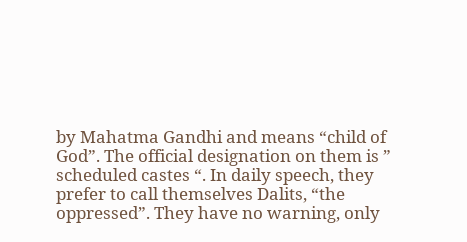by Mahatma Gandhi and means “child of God”. The official designation on them is ” scheduled castes “. In daily speech, they prefer to call themselves Dalits, “the oppressed”. They have no warning, only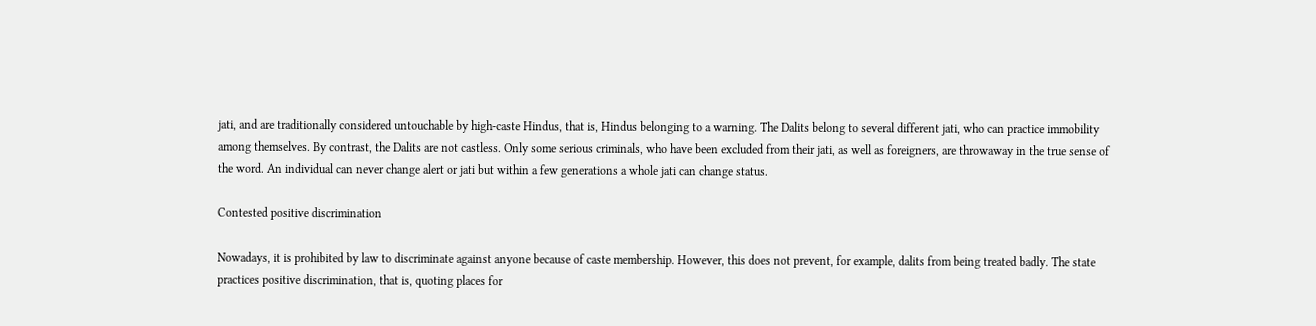jati, and are traditionally considered untouchable by high-caste Hindus, that is, Hindus belonging to a warning. The Dalits belong to several different jati, who can practice immobility among themselves. By contrast, the Dalits are not castless. Only some serious criminals, who have been excluded from their jati, as well as foreigners, are throwaway in the true sense of the word. An individual can never change alert or jati but within a few generations a whole jati can change status.

Contested positive discrimination

Nowadays, it is prohibited by law to discriminate against anyone because of caste membership. However, this does not prevent, for example, dalits from being treated badly. The state practices positive discrimination, that is, quoting places for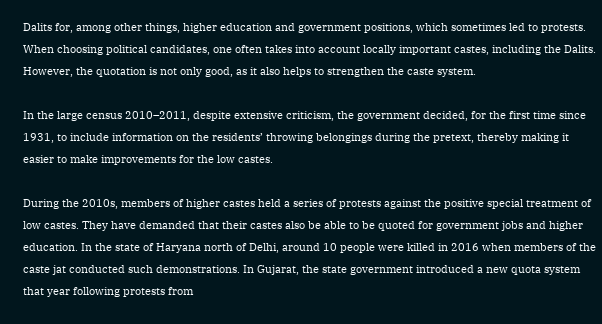Dalits for, among other things, higher education and government positions, which sometimes led to protests. When choosing political candidates, one often takes into account locally important castes, including the Dalits. However, the quotation is not only good, as it also helps to strengthen the caste system.

In the large census 2010–2011, despite extensive criticism, the government decided, for the first time since 1931, to include information on the residents’ throwing belongings during the pretext, thereby making it easier to make improvements for the low castes.

During the 2010s, members of higher castes held a series of protests against the positive special treatment of low castes. They have demanded that their castes also be able to be quoted for government jobs and higher education. In the state of Haryana north of Delhi, around 10 people were killed in 2016 when members of the caste jat conducted such demonstrations. In Gujarat, the state government introduced a new quota system that year following protests from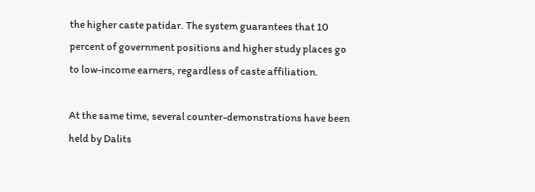the higher caste patidar. The system guarantees that 10 percent of government positions and higher study places go to low-income earners, regardless of caste affiliation.

At the same time, several counter-demonstrations have been held by Dalits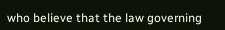who believe that the law governing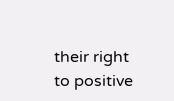their right to positive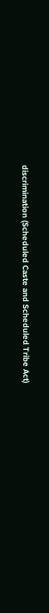discrimination (Scheduled Caste and Scheduled Tribe Act)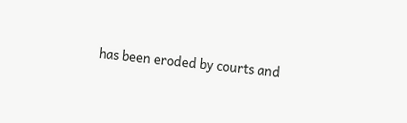has been eroded by courts and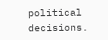political decisions.